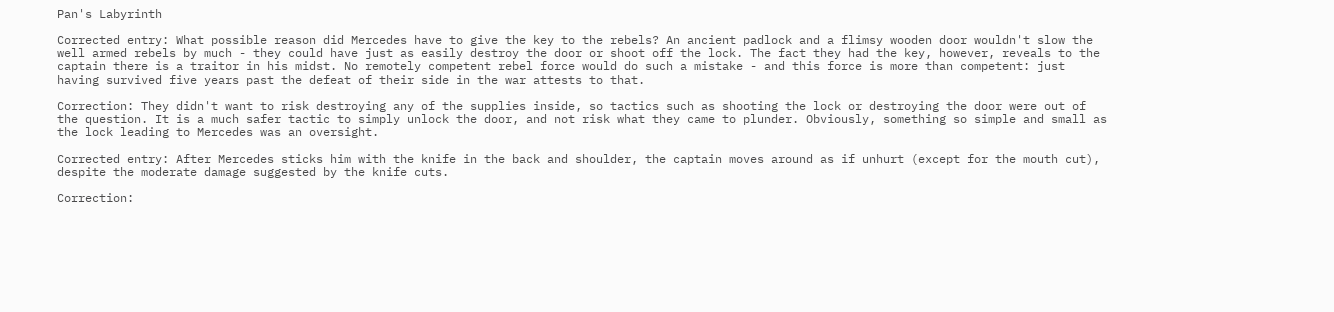Pan's Labyrinth

Corrected entry: What possible reason did Mercedes have to give the key to the rebels? An ancient padlock and a flimsy wooden door wouldn't slow the well armed rebels by much - they could have just as easily destroy the door or shoot off the lock. The fact they had the key, however, reveals to the captain there is a traitor in his midst. No remotely competent rebel force would do such a mistake - and this force is more than competent: just having survived five years past the defeat of their side in the war attests to that.

Correction: They didn't want to risk destroying any of the supplies inside, so tactics such as shooting the lock or destroying the door were out of the question. It is a much safer tactic to simply unlock the door, and not risk what they came to plunder. Obviously, something so simple and small as the lock leading to Mercedes was an oversight.

Corrected entry: After Mercedes sticks him with the knife in the back and shoulder, the captain moves around as if unhurt (except for the mouth cut), despite the moderate damage suggested by the knife cuts.

Correction: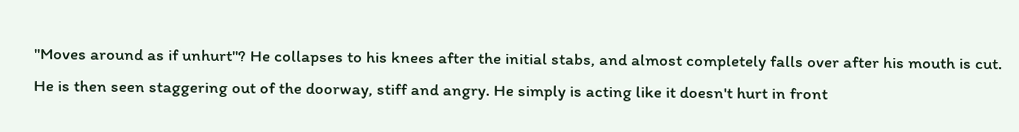"Moves around as if unhurt"? He collapses to his knees after the initial stabs, and almost completely falls over after his mouth is cut. He is then seen staggering out of the doorway, stiff and angry. He simply is acting like it doesn't hurt in front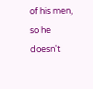of his men, so he doesn't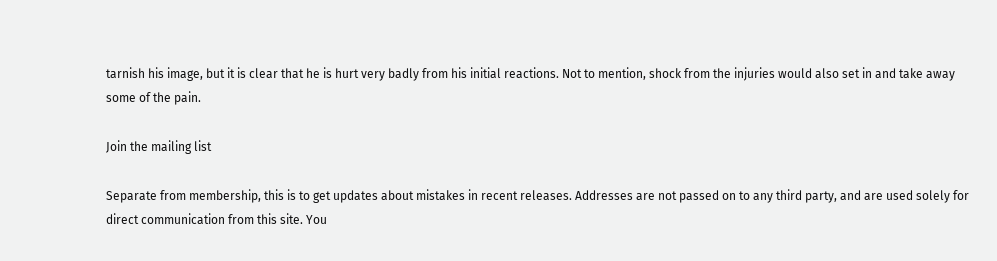tarnish his image, but it is clear that he is hurt very badly from his initial reactions. Not to mention, shock from the injuries would also set in and take away some of the pain.

Join the mailing list

Separate from membership, this is to get updates about mistakes in recent releases. Addresses are not passed on to any third party, and are used solely for direct communication from this site. You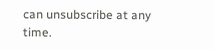can unsubscribe at any time.